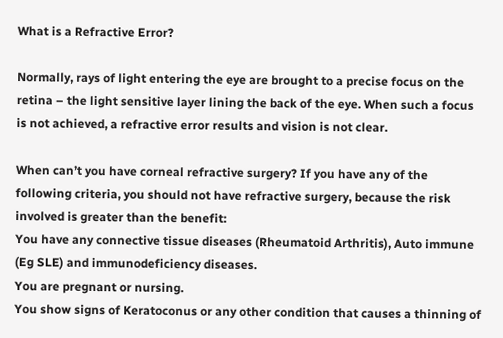What is a Refractive Error?

Normally, rays of light entering the eye are brought to a precise focus on the retina – the light sensitive layer lining the back of the eye. When such a focus is not achieved, a refractive error results and vision is not clear.

When can’t you have corneal refractive surgery? If you have any of the following criteria, you should not have refractive surgery, because the risk involved is greater than the benefit:
You have any connective tissue diseases (Rheumatoid Arthritis), Auto immune (Eg SLE) and immunodeficiency diseases.
You are pregnant or nursing.
You show signs of Keratoconus or any other condition that causes a thinning of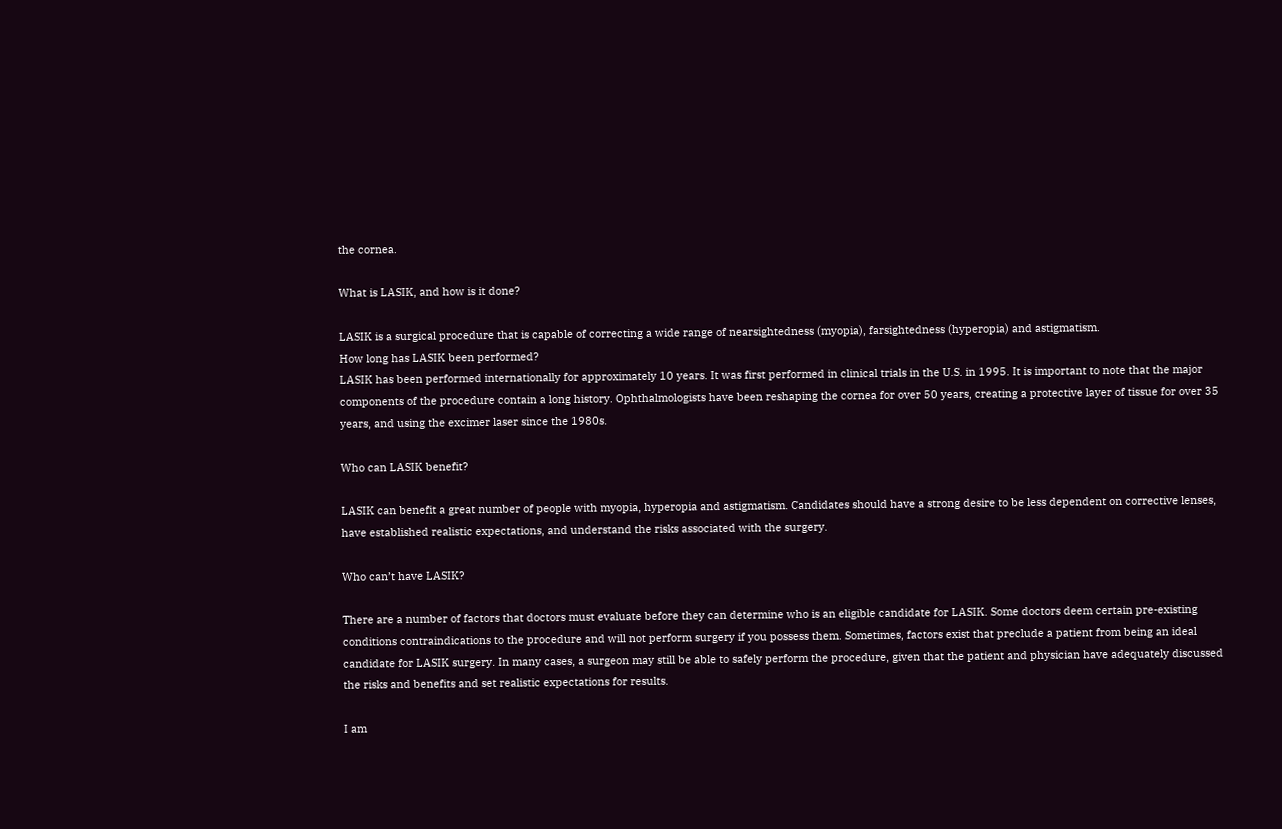the cornea.

What is LASIK, and how is it done?

LASIK is a surgical procedure that is capable of correcting a wide range of nearsightedness (myopia), farsightedness (hyperopia) and astigmatism.
How long has LASIK been performed?
LASIK has been performed internationally for approximately 10 years. It was first performed in clinical trials in the U.S. in 1995. It is important to note that the major components of the procedure contain a long history. Ophthalmologists have been reshaping the cornea for over 50 years, creating a protective layer of tissue for over 35 years, and using the excimer laser since the 1980s.

Who can LASIK benefit?

LASIK can benefit a great number of people with myopia, hyperopia and astigmatism. Candidates should have a strong desire to be less dependent on corrective lenses, have established realistic expectations, and understand the risks associated with the surgery.

Who can’t have LASIK?

There are a number of factors that doctors must evaluate before they can determine who is an eligible candidate for LASIK. Some doctors deem certain pre-existing conditions contraindications to the procedure and will not perform surgery if you possess them. Sometimes, factors exist that preclude a patient from being an ideal candidate for LASIK surgery. In many cases, a surgeon may still be able to safely perform the procedure, given that the patient and physician have adequately discussed the risks and benefits and set realistic expectations for results.

I am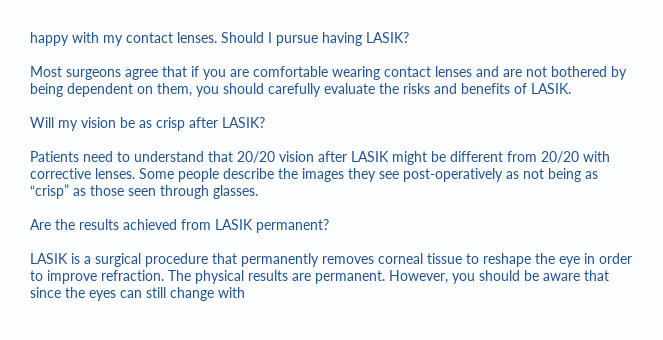happy with my contact lenses. Should I pursue having LASIK?

Most surgeons agree that if you are comfortable wearing contact lenses and are not bothered by being dependent on them, you should carefully evaluate the risks and benefits of LASIK.

Will my vision be as crisp after LASIK?

Patients need to understand that 20/20 vision after LASIK might be different from 20/20 with corrective lenses. Some people describe the images they see post-operatively as not being as “crisp” as those seen through glasses.

Are the results achieved from LASIK permanent?

LASIK is a surgical procedure that permanently removes corneal tissue to reshape the eye in order to improve refraction. The physical results are permanent. However, you should be aware that since the eyes can still change with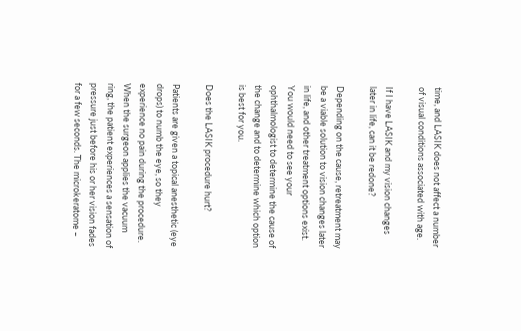time, and LASIK does not affect a number of visual conditions associated with age.

If I have LASIK and my vision changes later in life, can it be redone?

Depending on the cause, retreatment may be a viable solution to vision changes later in life, and other treatment options exist. You would need to see your ophthalmologist to determine the cause of the change and to determine which option is best for you.

Does the LASIK procedure hurt?

Patients are given a topical anesthetic (eye drops) to numb the eye, so they experience no pain during the procedure. When the surgeon applies the vacuum ring, the patient experiences a sensation of pressure just before his or her vision fades for a few seconds. The microkeratome –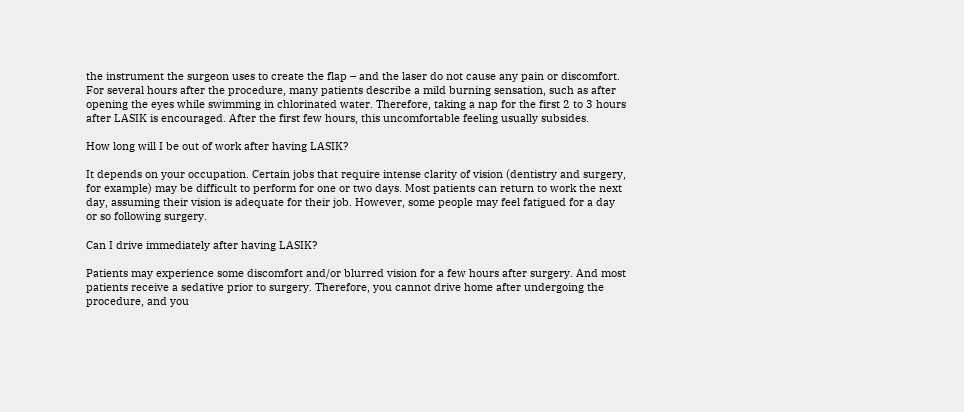the instrument the surgeon uses to create the flap – and the laser do not cause any pain or discomfort. For several hours after the procedure, many patients describe a mild burning sensation, such as after opening the eyes while swimming in chlorinated water. Therefore, taking a nap for the first 2 to 3 hours after LASIK is encouraged. After the first few hours, this uncomfortable feeling usually subsides.

How long will I be out of work after having LASIK?

It depends on your occupation. Certain jobs that require intense clarity of vision (dentistry and surgery, for example) may be difficult to perform for one or two days. Most patients can return to work the next day, assuming their vision is adequate for their job. However, some people may feel fatigued for a day or so following surgery.

Can I drive immediately after having LASIK?

Patients may experience some discomfort and/or blurred vision for a few hours after surgery. And most patients receive a sedative prior to surgery. Therefore, you cannot drive home after undergoing the procedure, and you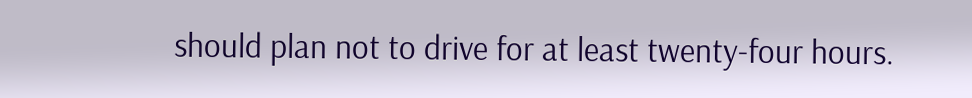should plan not to drive for at least twenty-four hours.